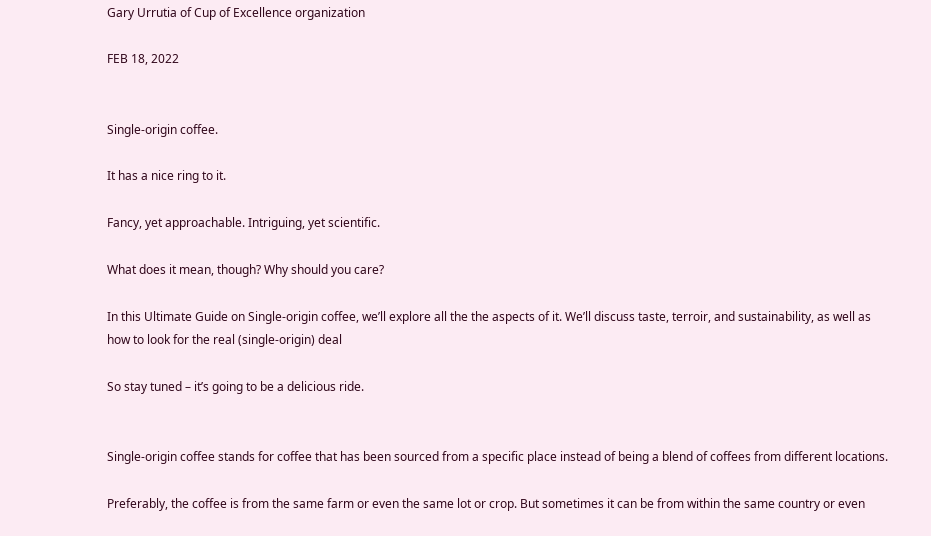Gary Urrutia of Cup of Excellence organization

FEB 18, 2022


Single-origin coffee.

It has a nice ring to it.

Fancy, yet approachable. Intriguing, yet scientific.

What does it mean, though? Why should you care?

In this Ultimate Guide on Single-origin coffee, we’ll explore all the the aspects of it. We’ll discuss taste, terroir, and sustainability, as well as how to look for the real (single-origin) deal

So stay tuned – it’s going to be a delicious ride.


Single-origin coffee stands for coffee that has been sourced from a specific place instead of being a blend of coffees from different locations.

Preferably, the coffee is from the same farm or even the same lot or crop. But sometimes it can be from within the same country or even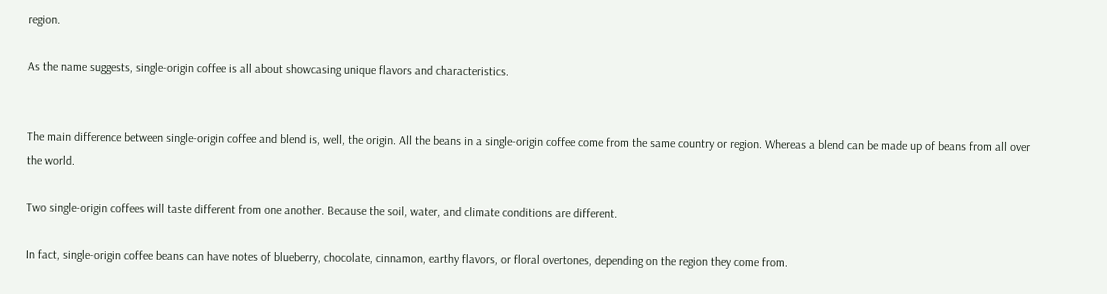region.

As the name suggests, single-origin coffee is all about showcasing unique flavors and characteristics.


The main difference between single-origin coffee and blend is, well, the origin. All the beans in a single-origin coffee come from the same country or region. Whereas a blend can be made up of beans from all over the world.

Two single-origin coffees will taste different from one another. Because the soil, water, and climate conditions are different.

In fact, single-origin coffee beans can have notes of blueberry, chocolate, cinnamon, earthy flavors, or floral overtones, depending on the region they come from.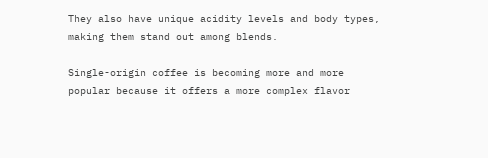They also have unique acidity levels and body types, making them stand out among blends.

Single-origin coffee is becoming more and more popular because it offers a more complex flavor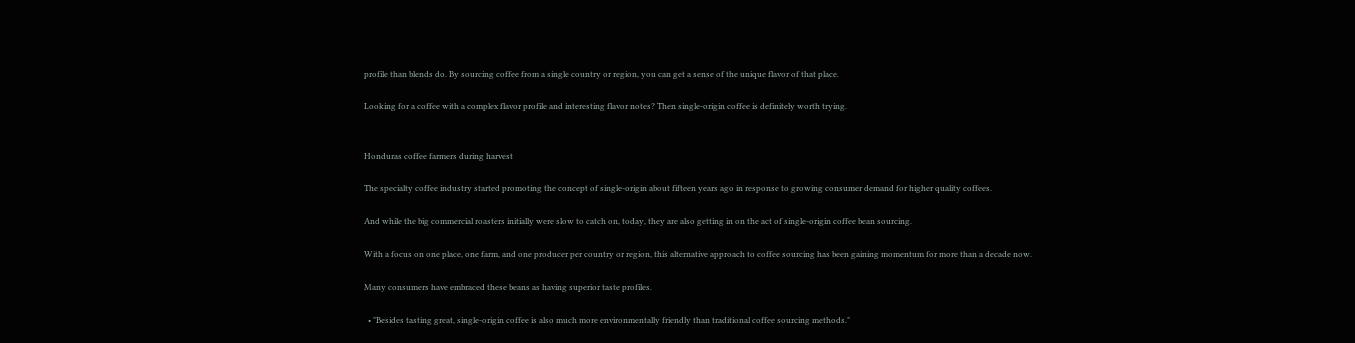profile than blends do. By sourcing coffee from a single country or region, you can get a sense of the unique flavor of that place.

Looking for a coffee with a complex flavor profile and interesting flavor notes? Then single-origin coffee is definitely worth trying.


Honduras coffee farmers during harvest

The specialty coffee industry started promoting the concept of single-origin about fifteen years ago in response to growing consumer demand for higher quality coffees.

And while the big commercial roasters initially were slow to catch on, today, they are also getting in on the act of single-origin coffee bean sourcing.

With a focus on one place, one farm, and one producer per country or region, this alternative approach to coffee sourcing has been gaining momentum for more than a decade now.

Many consumers have embraced these beans as having superior taste profiles.

  • "Besides tasting great, single-origin coffee is also much more environmentally friendly than traditional coffee sourcing methods."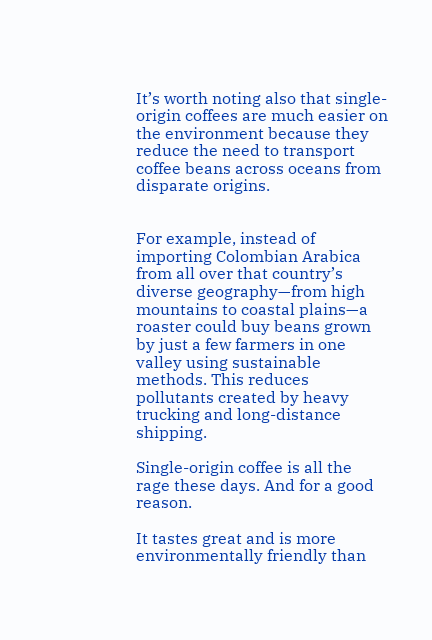It’s worth noting also that single-origin coffees are much easier on the environment because they reduce the need to transport coffee beans across oceans from disparate origins.


For example, instead of importing Colombian Arabica from all over that country’s diverse geography—from high mountains to coastal plains—a roaster could buy beans grown by just a few farmers in one valley using sustainable methods. This reduces pollutants created by heavy trucking and long-distance shipping.

Single-origin coffee is all the rage these days. And for a good reason.

It tastes great and is more environmentally friendly than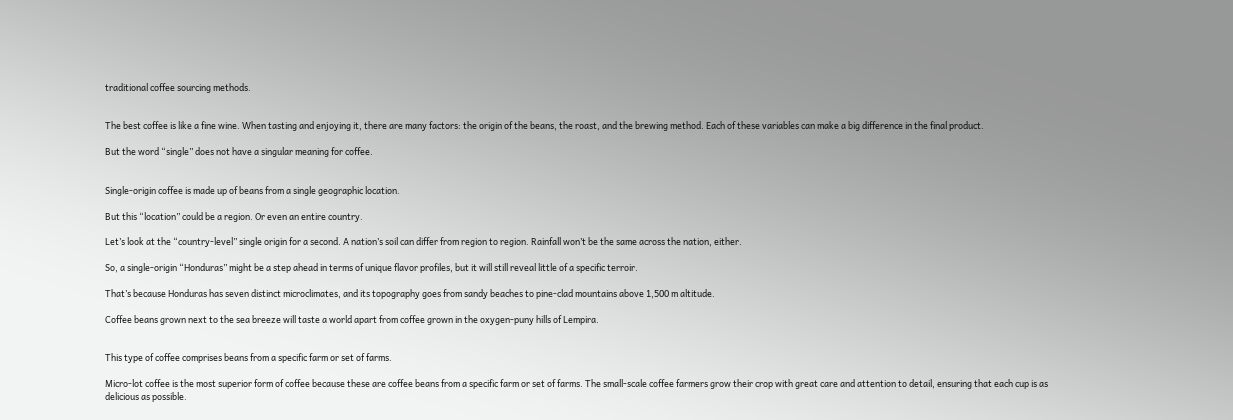traditional coffee sourcing methods.


The best coffee is like a fine wine. When tasting and enjoying it, there are many factors: the origin of the beans, the roast, and the brewing method. Each of these variables can make a big difference in the final product.

But the word “single” does not have a singular meaning for coffee.


Single-origin coffee is made up of beans from a single geographic location.

But this “location” could be a region. Or even an entire country.

Let’s look at the “country-level” single origin for a second. A nation’s soil can differ from region to region. Rainfall won’t be the same across the nation, either.

So, a single-origin “Honduras” might be a step ahead in terms of unique flavor profiles, but it will still reveal little of a specific terroir.

That’s because Honduras has seven distinct microclimates, and its topography goes from sandy beaches to pine-clad mountains above 1,500 m altitude.

Coffee beans grown next to the sea breeze will taste a world apart from coffee grown in the oxygen-puny hills of Lempira.


This type of coffee comprises beans from a specific farm or set of farms.

Micro-lot coffee is the most superior form of coffee because these are coffee beans from a specific farm or set of farms. The small-scale coffee farmers grow their crop with great care and attention to detail, ensuring that each cup is as delicious as possible.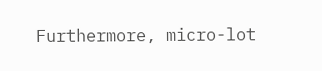Furthermore, micro-lot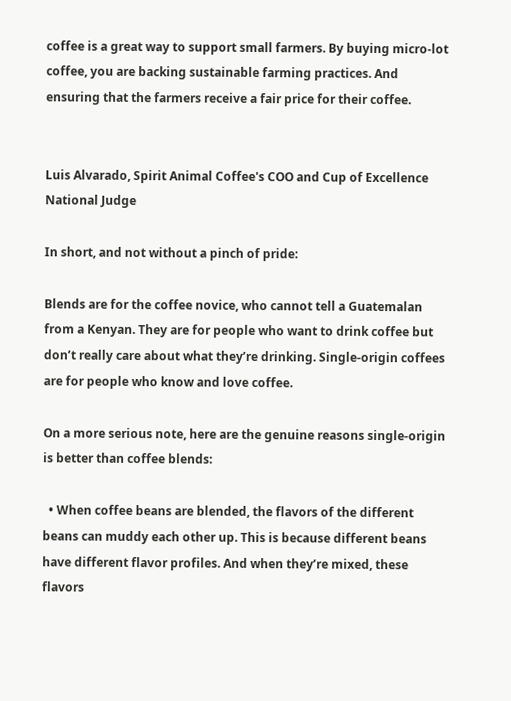coffee is a great way to support small farmers. By buying micro-lot coffee, you are backing sustainable farming practices. And ensuring that the farmers receive a fair price for their coffee.


Luis Alvarado, Spirit Animal Coffee's COO and Cup of Excellence National Judge

In short, and not without a pinch of pride:

Blends are for the coffee novice, who cannot tell a Guatemalan from a Kenyan. They are for people who want to drink coffee but don’t really care about what they’re drinking. Single-origin coffees are for people who know and love coffee.

On a more serious note, here are the genuine reasons single-origin is better than coffee blends:

  • When coffee beans are blended, the flavors of the different beans can muddy each other up. This is because different beans have different flavor profiles. And when they’re mixed, these flavors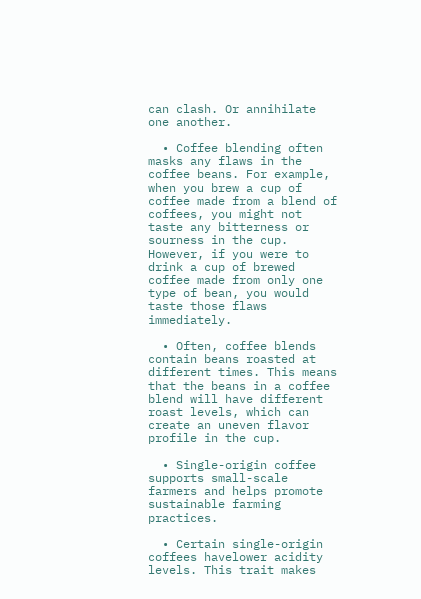can clash. Or annihilate one another.

  • Coffee blending often masks any flaws in the coffee beans. For example, when you brew a cup of coffee made from a blend of coffees, you might not taste any bitterness or sourness in the cup. However, if you were to drink a cup of brewed coffee made from only one type of bean, you would taste those flaws immediately.

  • Often, coffee blends contain beans roasted at different times. This means that the beans in a coffee blend will have different roast levels, which can create an uneven flavor profile in the cup.

  • Single-origin coffee supports small-scale farmers and helps promote sustainable farming practices.

  • Certain single-origin coffees havelower acidity levels. This trait makes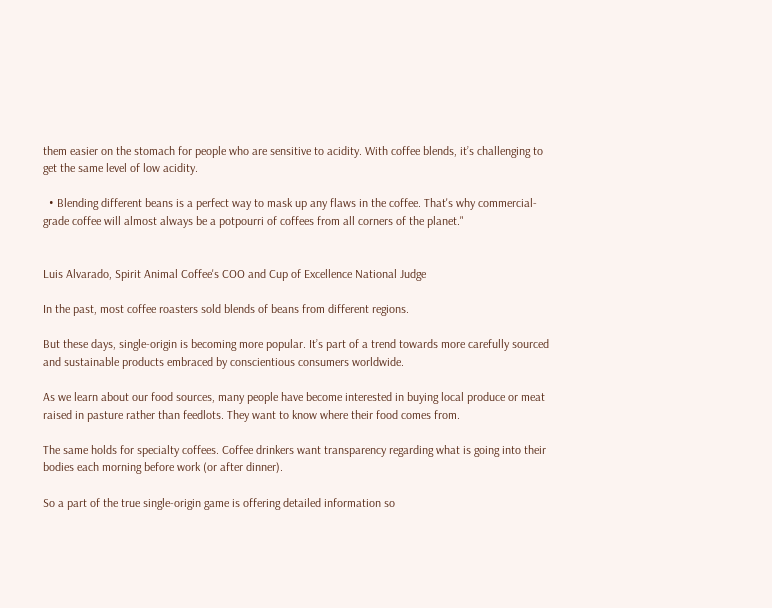them easier on the stomach for people who are sensitive to acidity. With coffee blends, it’s challenging to get the same level of low acidity.

  • Blending different beans is a perfect way to mask up any flaws in the coffee. That's why commercial-grade coffee will almost always be a potpourri of coffees from all corners of the planet."


Luis Alvarado, Spirit Animal Coffee's COO and Cup of Excellence National Judge

In the past, most coffee roasters sold blends of beans from different regions.

But these days, single-origin is becoming more popular. It’s part of a trend towards more carefully sourced and sustainable products embraced by conscientious consumers worldwide.

As we learn about our food sources, many people have become interested in buying local produce or meat raised in pasture rather than feedlots. They want to know where their food comes from.

The same holds for specialty coffees. Coffee drinkers want transparency regarding what is going into their bodies each morning before work (or after dinner).

So a part of the true single-origin game is offering detailed information so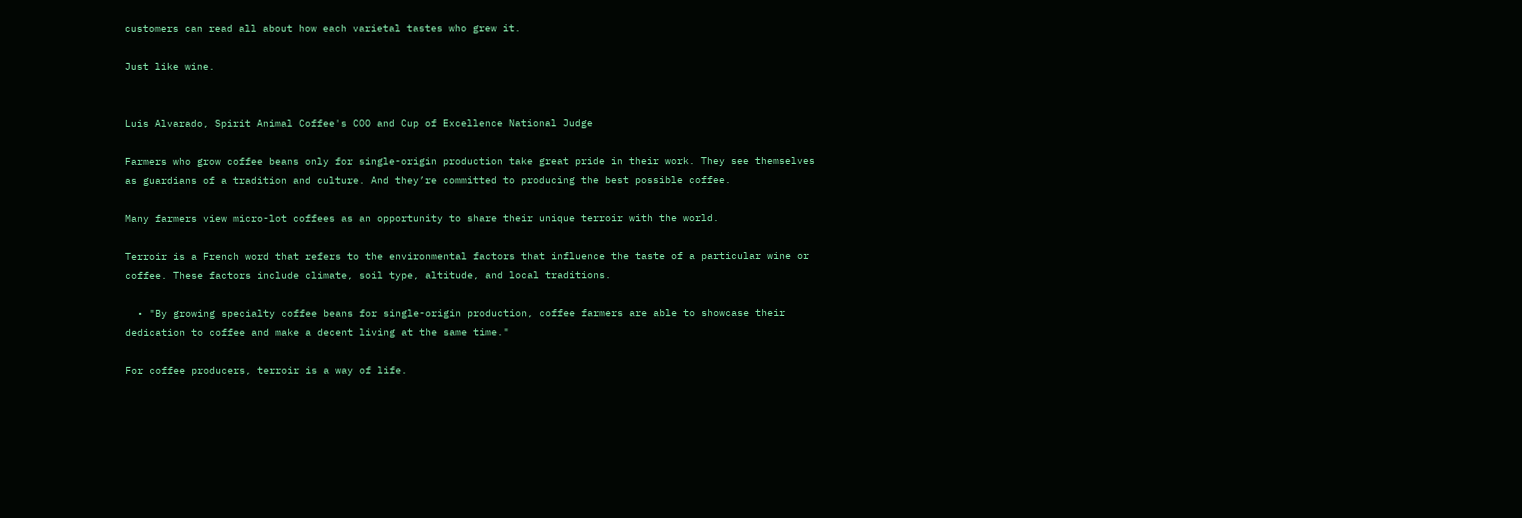customers can read all about how each varietal tastes who grew it.

Just like wine.


Luis Alvarado, Spirit Animal Coffee's COO and Cup of Excellence National Judge

Farmers who grow coffee beans only for single-origin production take great pride in their work. They see themselves as guardians of a tradition and culture. And they’re committed to producing the best possible coffee.

Many farmers view micro-lot coffees as an opportunity to share their unique terroir with the world.

Terroir is a French word that refers to the environmental factors that influence the taste of a particular wine or coffee. These factors include climate, soil type, altitude, and local traditions.

  • "By growing specialty coffee beans for single-origin production, coffee farmers are able to showcase their dedication to coffee and make a decent living at the same time."

For coffee producers, terroir is a way of life.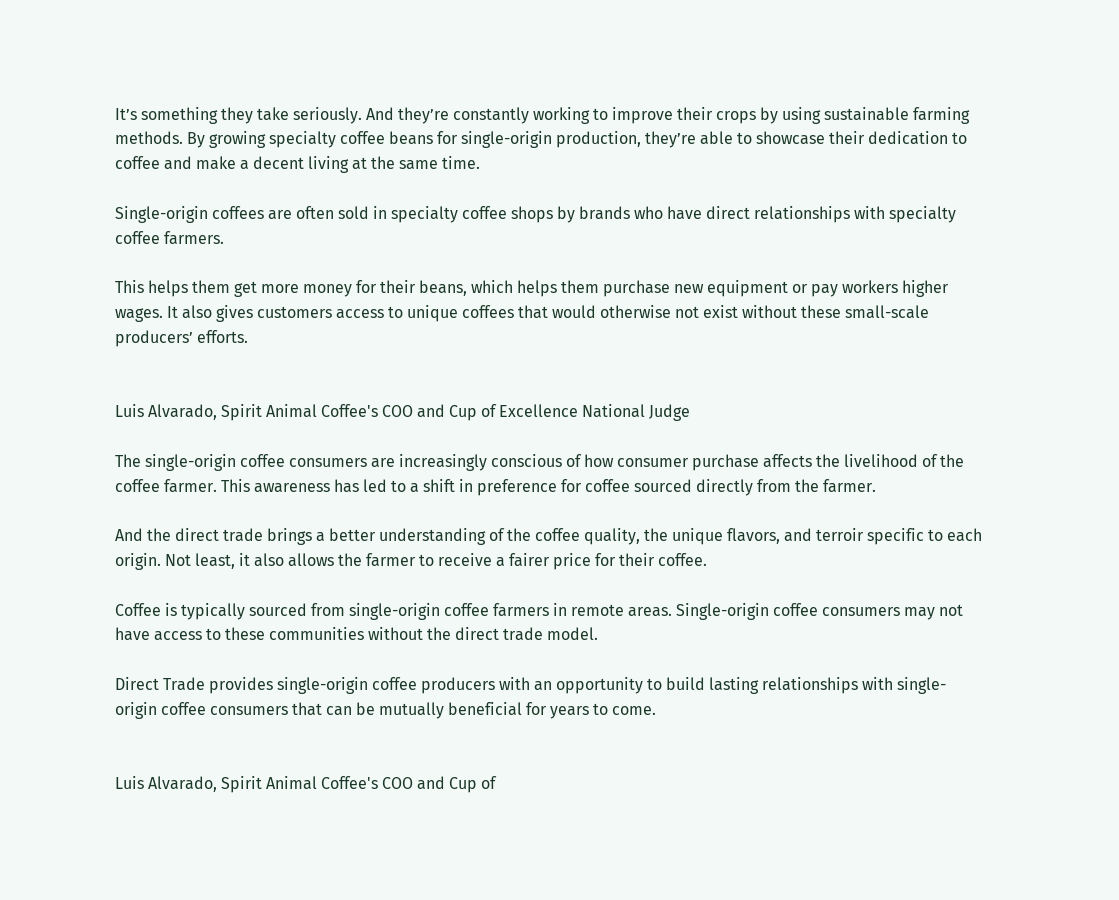It’s something they take seriously. And they’re constantly working to improve their crops by using sustainable farming methods. By growing specialty coffee beans for single-origin production, they’re able to showcase their dedication to coffee and make a decent living at the same time.

Single-origin coffees are often sold in specialty coffee shops by brands who have direct relationships with specialty coffee farmers.

This helps them get more money for their beans, which helps them purchase new equipment or pay workers higher wages. It also gives customers access to unique coffees that would otherwise not exist without these small-scale producers’ efforts.


Luis Alvarado, Spirit Animal Coffee's COO and Cup of Excellence National Judge

The single-origin coffee consumers are increasingly conscious of how consumer purchase affects the livelihood of the coffee farmer. This awareness has led to a shift in preference for coffee sourced directly from the farmer.

And the direct trade brings a better understanding of the coffee quality, the unique flavors, and terroir specific to each origin. Not least, it also allows the farmer to receive a fairer price for their coffee.

Coffee is typically sourced from single-origin coffee farmers in remote areas. Single-origin coffee consumers may not have access to these communities without the direct trade model.

Direct Trade provides single-origin coffee producers with an opportunity to build lasting relationships with single-origin coffee consumers that can be mutually beneficial for years to come.


Luis Alvarado, Spirit Animal Coffee's COO and Cup of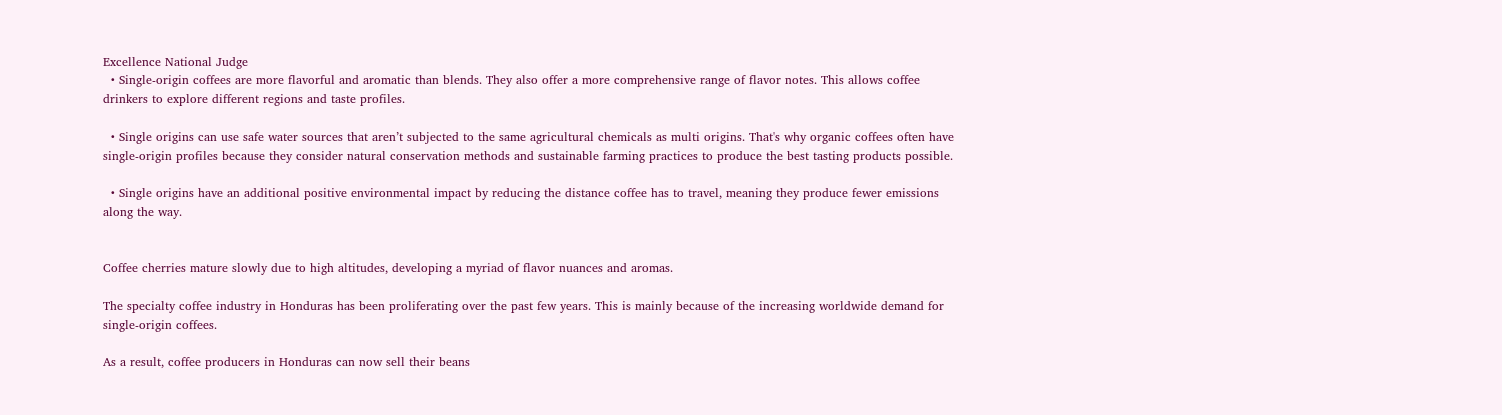Excellence National Judge
  • Single-origin coffees are more flavorful and aromatic than blends. They also offer a more comprehensive range of flavor notes. This allows coffee drinkers to explore different regions and taste profiles.

  • Single origins can use safe water sources that aren’t subjected to the same agricultural chemicals as multi origins. That's why organic coffees often have single-origin profiles because they consider natural conservation methods and sustainable farming practices to produce the best tasting products possible.

  • Single origins have an additional positive environmental impact by reducing the distance coffee has to travel, meaning they produce fewer emissions along the way.


Coffee cherries mature slowly due to high altitudes, developing a myriad of flavor nuances and aromas.

The specialty coffee industry in Honduras has been proliferating over the past few years. This is mainly because of the increasing worldwide demand for single-origin coffees.

As a result, coffee producers in Honduras can now sell their beans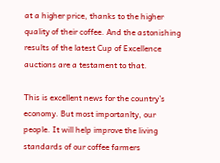at a higher price, thanks to the higher quality of their coffee. And the astonishing results of the latest Cup of Excellence auctions are a testament to that.

This is excellent news for the country’s economy. But most importanlty, our people. It will help improve the living standards of our coffee farmers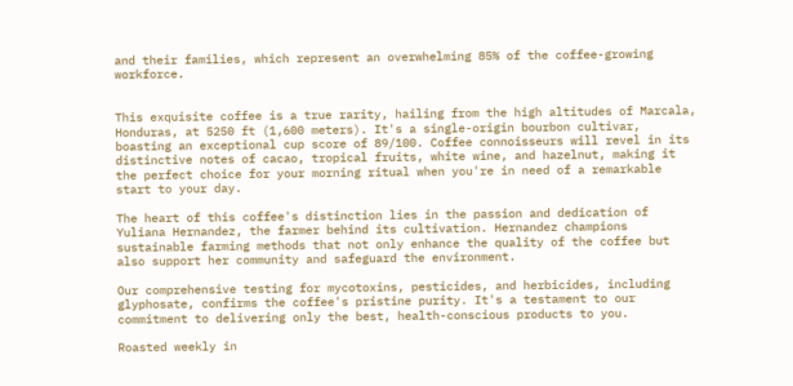and their families, which represent an overwhelming 85% of the coffee-growing workforce.


This exquisite coffee is a true rarity, hailing from the high altitudes of Marcala, Honduras, at 5250 ft (1,600 meters). It's a single-origin bourbon cultivar, boasting an exceptional cup score of 89/100. Coffee connoisseurs will revel in its distinctive notes of cacao, tropical fruits, white wine, and hazelnut, making it the perfect choice for your morning ritual when you're in need of a remarkable start to your day.

The heart of this coffee's distinction lies in the passion and dedication of Yuliana Hernandez, the farmer behind its cultivation. Hernandez champions sustainable farming methods that not only enhance the quality of the coffee but also support her community and safeguard the environment.

Our comprehensive testing for mycotoxins, pesticides, and herbicides, including glyphosate, confirms the coffee's pristine purity. It's a testament to our commitment to delivering only the best, health-conscious products to you.

Roasted weekly in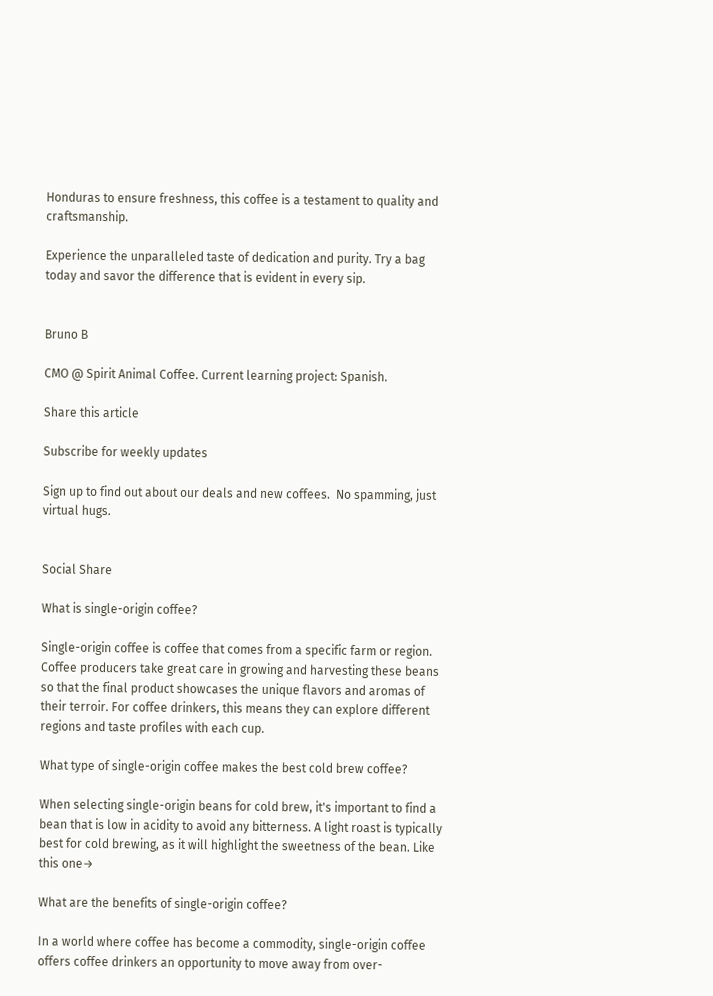Honduras to ensure freshness, this coffee is a testament to quality and craftsmanship.

Experience the unparalleled taste of dedication and purity. Try a bag today and savor the difference that is evident in every sip.


Bruno B

CMO @ Spirit Animal Coffee. Current learning project: Spanish.

Share this article

Subscribe for weekly updates

Sign up to find out about our deals and new coffees.  No spamming, just virtual hugs.


Social Share

What is single-origin coffee?

Single-origin coffee is coffee that comes from a specific farm or region. Coffee producers take great care in growing and harvesting these beans so that the final product showcases the unique flavors and aromas of their terroir. For coffee drinkers, this means they can explore different regions and taste profiles with each cup.

What type of single-origin coffee makes the best cold brew coffee?

When selecting single-origin beans for cold brew, it's important to find a bean that is low in acidity to avoid any bitterness. A light roast is typically best for cold brewing, as it will highlight the sweetness of the bean. Like this one→

What are the benefits of single-origin coffee?

In a world where coffee has become a commodity, single-origin coffee offers coffee drinkers an opportunity to move away from over-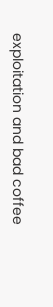exploitation and bad coffee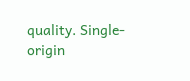quality. Single-origin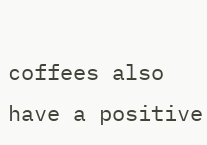coffees also have a positive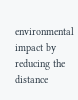environmental impact by reducing the distance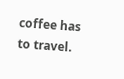coffee has to travel.